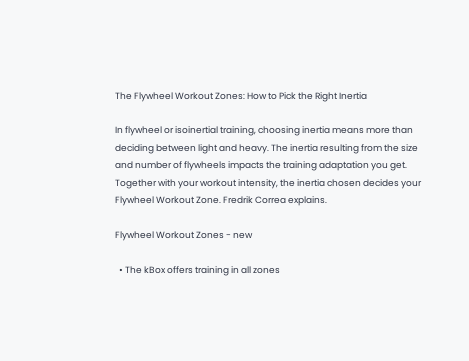The Flywheel Workout Zones: How to Pick the Right Inertia

In flywheel or isoinertial training, choosing inertia means more than deciding between light and heavy. The inertia resulting from the size and number of flywheels impacts the training adaptation you get. Together with your workout intensity, the inertia chosen decides your Flywheel Workout Zone. Fredrik Correa explains.

Flywheel Workout Zones - new

  • The kBox offers training in all zones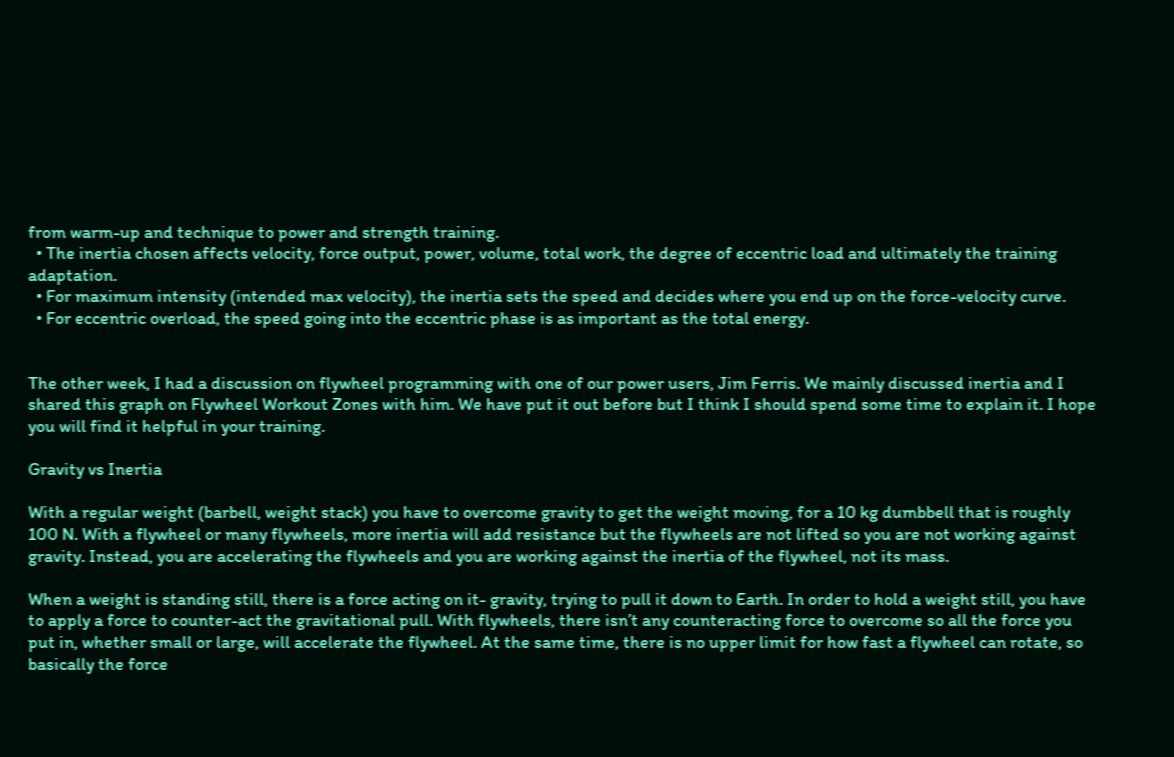from warm-up and technique to power and strength training.
  • The inertia chosen affects velocity, force output, power, volume, total work, the degree of eccentric load and ultimately the training adaptation.
  • For maximum intensity (intended max velocity), the inertia sets the speed and decides where you end up on the force-velocity curve.
  • For eccentric overload, the speed going into the eccentric phase is as important as the total energy.


The other week, I had a discussion on flywheel programming with one of our power users, Jim Ferris. We mainly discussed inertia and I shared this graph on Flywheel Workout Zones with him. We have put it out before but I think I should spend some time to explain it. I hope you will find it helpful in your training.

Gravity vs Inertia

With a regular weight (barbell, weight stack) you have to overcome gravity to get the weight moving, for a 10 kg dumbbell that is roughly 100 N. With a flywheel or many flywheels, more inertia will add resistance but the flywheels are not lifted so you are not working against gravity. Instead, you are accelerating the flywheels and you are working against the inertia of the flywheel, not its mass.

When a weight is standing still, there is a force acting on it- gravity, trying to pull it down to Earth. In order to hold a weight still, you have to apply a force to counter-act the gravitational pull. With flywheels, there isn’t any counteracting force to overcome so all the force you put in, whether small or large, will accelerate the flywheel. At the same time, there is no upper limit for how fast a flywheel can rotate, so basically the force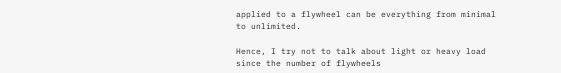applied to a flywheel can be everything from minimal to unlimited.

Hence, I try not to talk about light or heavy load since the number of flywheels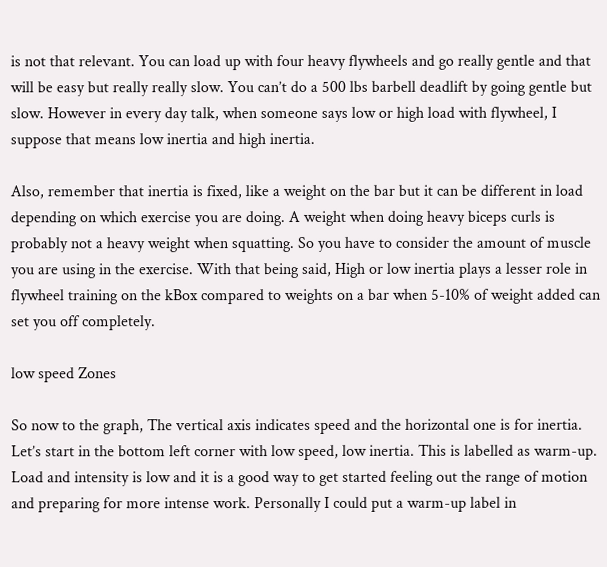is not that relevant. You can load up with four heavy flywheels and go really gentle and that will be easy but really really slow. You can’t do a 500 lbs barbell deadlift by going gentle but slow. However in every day talk, when someone says low or high load with flywheel, I suppose that means low inertia and high inertia.

Also, remember that inertia is fixed, like a weight on the bar but it can be different in load depending on which exercise you are doing. A weight when doing heavy biceps curls is probably not a heavy weight when squatting. So you have to consider the amount of muscle you are using in the exercise. With that being said, High or low inertia plays a lesser role in flywheel training on the kBox compared to weights on a bar when 5-10% of weight added can set you off completely.

low speed Zones

So now to the graph, The vertical axis indicates speed and the horizontal one is for inertia. Let’s start in the bottom left corner with low speed, low inertia. This is labelled as warm-up. Load and intensity is low and it is a good way to get started feeling out the range of motion and preparing for more intense work. Personally I could put a warm-up label in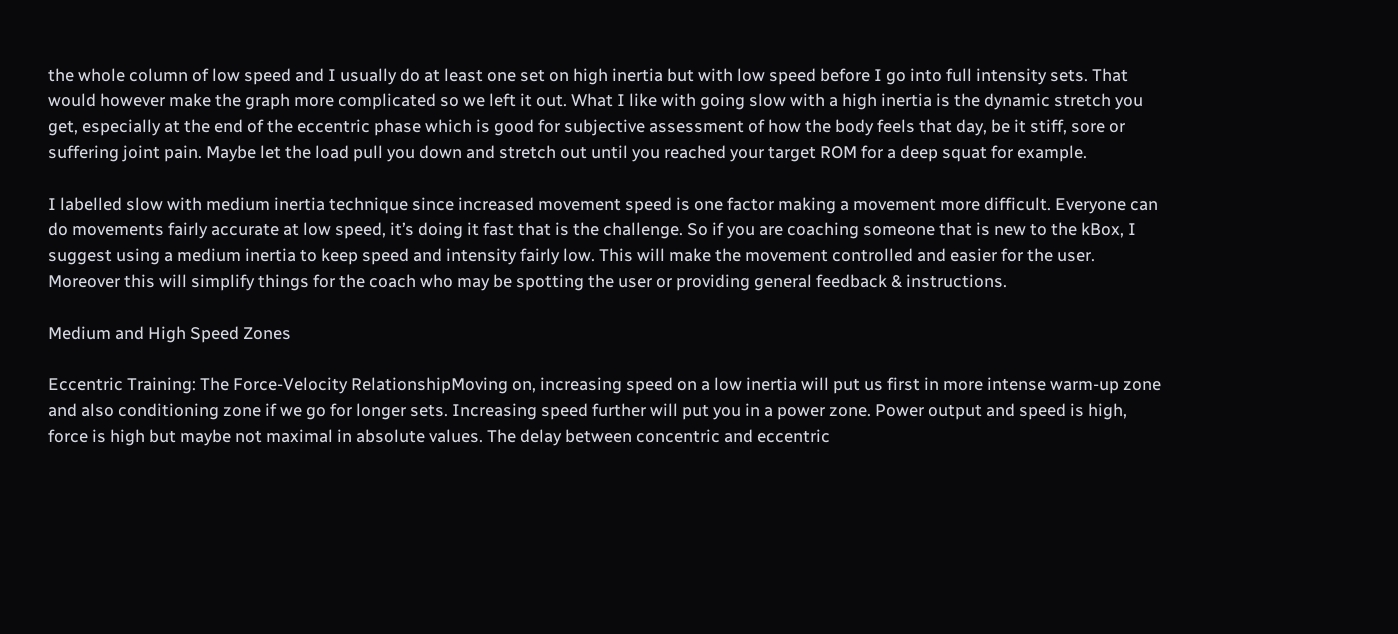the whole column of low speed and I usually do at least one set on high inertia but with low speed before I go into full intensity sets. That would however make the graph more complicated so we left it out. What I like with going slow with a high inertia is the dynamic stretch you get, especially at the end of the eccentric phase which is good for subjective assessment of how the body feels that day, be it stiff, sore or suffering joint pain. Maybe let the load pull you down and stretch out until you reached your target ROM for a deep squat for example.

I labelled slow with medium inertia technique since increased movement speed is one factor making a movement more difficult. Everyone can do movements fairly accurate at low speed, it’s doing it fast that is the challenge. So if you are coaching someone that is new to the kBox, I suggest using a medium inertia to keep speed and intensity fairly low. This will make the movement controlled and easier for the user. Moreover this will simplify things for the coach who may be spotting the user or providing general feedback & instructions.

Medium and High Speed Zones

Eccentric Training: The Force-Velocity RelationshipMoving on, increasing speed on a low inertia will put us first in more intense warm-up zone and also conditioning zone if we go for longer sets. Increasing speed further will put you in a power zone. Power output and speed is high, force is high but maybe not maximal in absolute values. The delay between concentric and eccentric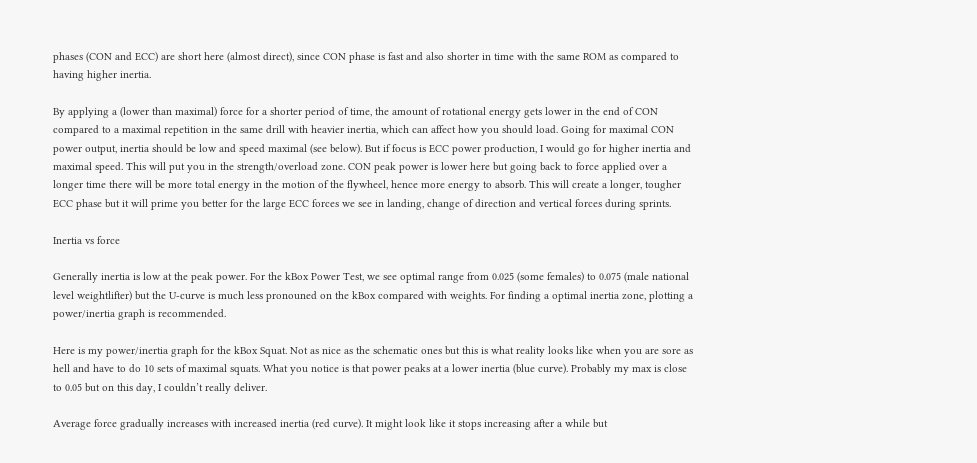phases (CON and ECC) are short here (almost direct), since CON phase is fast and also shorter in time with the same ROM as compared to having higher inertia.

By applying a (lower than maximal) force for a shorter period of time, the amount of rotational energy gets lower in the end of CON compared to a maximal repetition in the same drill with heavier inertia, which can affect how you should load. Going for maximal CON power output, inertia should be low and speed maximal (see below). But if focus is ECC power production, I would go for higher inertia and maximal speed. This will put you in the strength/overload zone. CON peak power is lower here but going back to force applied over a longer time there will be more total energy in the motion of the flywheel, hence more energy to absorb. This will create a longer, tougher ECC phase but it will prime you better for the large ECC forces we see in landing, change of direction and vertical forces during sprints.

Inertia vs force

Generally inertia is low at the peak power. For the kBox Power Test, we see optimal range from 0.025 (some females) to 0.075 (male national level weightlifter) but the U-curve is much less pronouned on the kBox compared with weights. For finding a optimal inertia zone, plotting a power/inertia graph is recommended.

Here is my power/inertia graph for the kBox Squat. Not as nice as the schematic ones but this is what reality looks like when you are sore as hell and have to do 10 sets of maximal squats. What you notice is that power peaks at a lower inertia (blue curve). Probably my max is close to 0.05 but on this day, I couldn’t really deliver.

Average force gradually increases with increased inertia (red curve). It might look like it stops increasing after a while but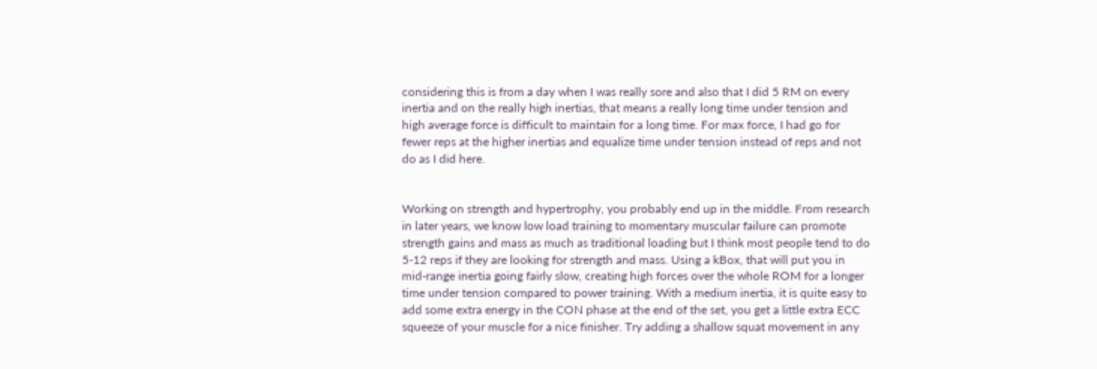considering this is from a day when I was really sore and also that I did 5 RM on every inertia and on the really high inertias, that means a really long time under tension and high average force is difficult to maintain for a long time. For max force, I had go for fewer reps at the higher inertias and equalize time under tension instead of reps and not do as I did here.


Working on strength and hypertrophy, you probably end up in the middle. From research in later years, we know low load training to momentary muscular failure can promote strength gains and mass as much as traditional loading but I think most people tend to do 5-12 reps if they are looking for strength and mass. Using a kBox, that will put you in mid-range inertia going fairly slow, creating high forces over the whole ROM for a longer time under tension compared to power training. With a medium inertia, it is quite easy to add some extra energy in the CON phase at the end of the set, you get a little extra ECC squeeze of your muscle for a nice finisher. Try adding a shallow squat movement in any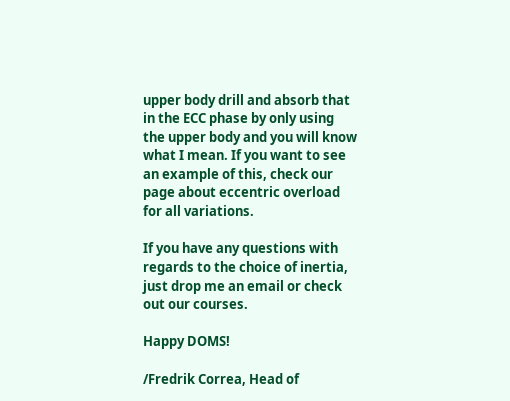upper body drill and absorb that in the ECC phase by only using the upper body and you will know what I mean. If you want to see an example of this, check our page about eccentric overload for all variations.

If you have any questions with regards to the choice of inertia, just drop me an email or check out our courses.

Happy DOMS!

/Fredrik Correa, Head of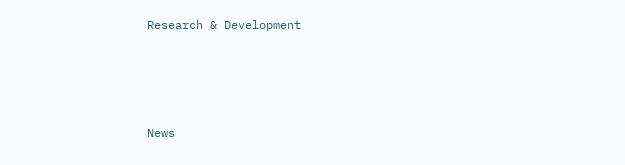Research & Development





News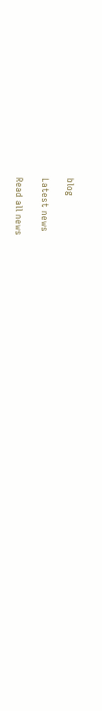blog

Latest news

Read all news